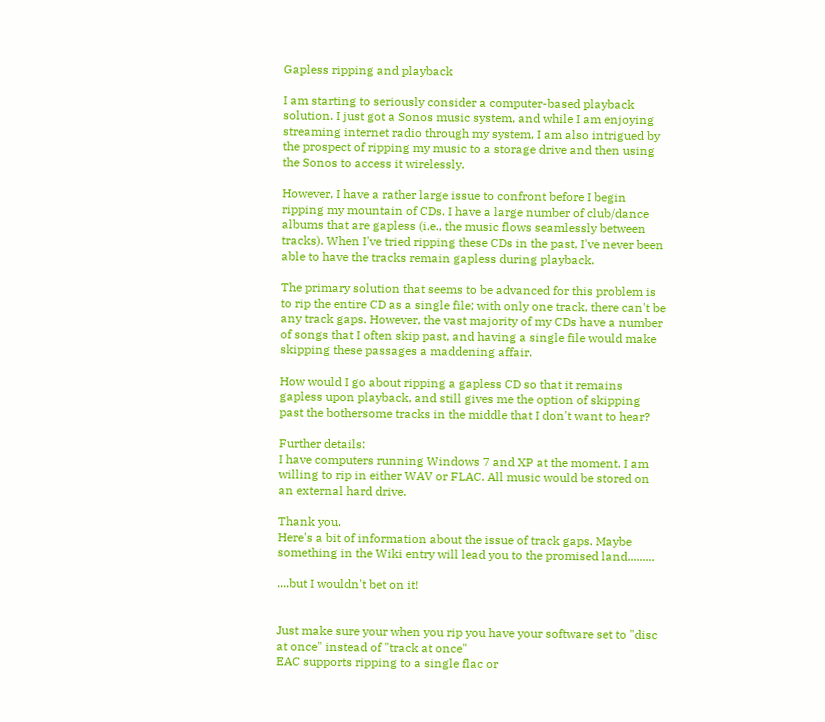Gapless ripping and playback

I am starting to seriously consider a computer-based playback solution. I just got a Sonos music system, and while I am enjoying streaming internet radio through my system, I am also intrigued by the prospect of ripping my music to a storage drive and then using the Sonos to access it wirelessly.

However, I have a rather large issue to confront before I begin ripping my mountain of CDs. I have a large number of club/dance albums that are gapless (i.e., the music flows seamlessly between tracks). When I've tried ripping these CDs in the past, I've never been able to have the tracks remain gapless during playback.

The primary solution that seems to be advanced for this problem is to rip the entire CD as a single file; with only one track, there can't be any track gaps. However, the vast majority of my CDs have a number of songs that I often skip past, and having a single file would make skipping these passages a maddening affair.

How would I go about ripping a gapless CD so that it remains gapless upon playback, and still gives me the option of skipping past the bothersome tracks in the middle that I don't want to hear?

Further details:
I have computers running Windows 7 and XP at the moment. I am willing to rip in either WAV or FLAC. All music would be stored on an external hard drive.

Thank you.
Here's a bit of information about the issue of track gaps. Maybe something in the Wiki entry will lead you to the promised land.........

....but I wouldn't bet on it!


Just make sure your when you rip you have your software set to "disc at once" instead of "track at once"
EAC supports ripping to a single flac or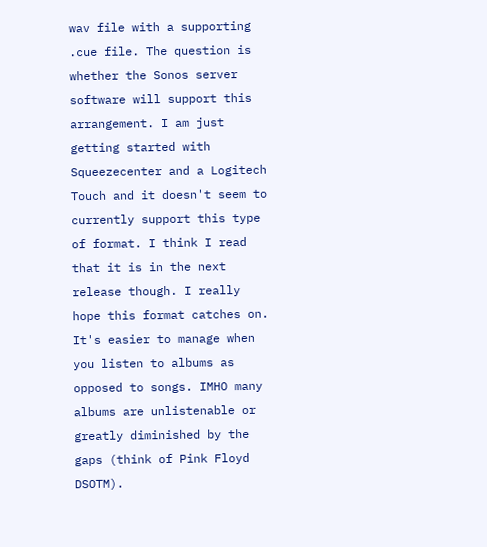wav file with a supporting .cue file. The question is whether the Sonos server software will support this arrangement. I am just getting started with Squeezecenter and a Logitech Touch and it doesn't seem to currently support this type of format. I think I read that it is in the next release though. I really hope this format catches on. It's easier to manage when you listen to albums as opposed to songs. IMHO many albums are unlistenable or greatly diminished by the gaps (think of Pink Floyd DSOTM).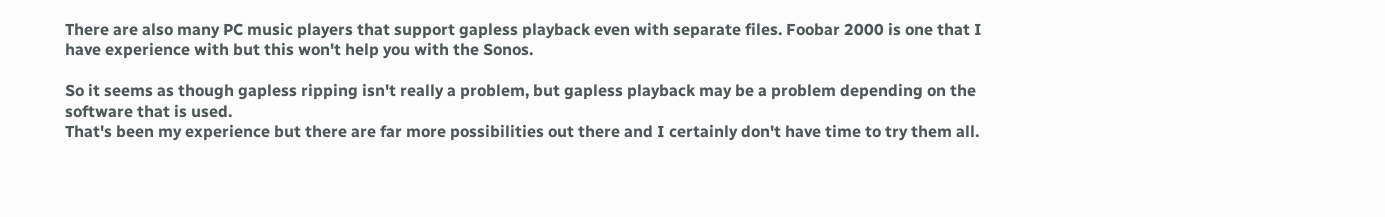There are also many PC music players that support gapless playback even with separate files. Foobar 2000 is one that I have experience with but this won't help you with the Sonos.

So it seems as though gapless ripping isn't really a problem, but gapless playback may be a problem depending on the software that is used.
That's been my experience but there are far more possibilities out there and I certainly don't have time to try them all.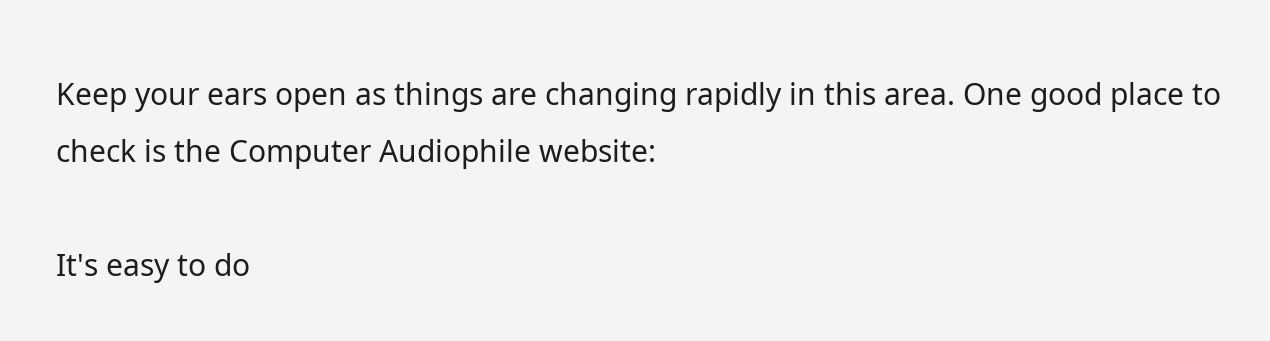Keep your ears open as things are changing rapidly in this area. One good place to check is the Computer Audiophile website:

It's easy to do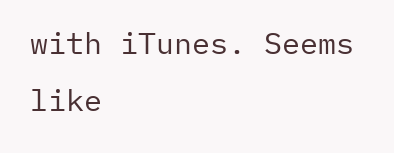with iTunes. Seems like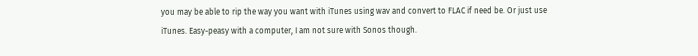you may be able to rip the way you want with iTunes using wav and convert to FLAC if need be. Or just use iTunes. Easy-peasy with a computer, I am not sure with Sonos though.